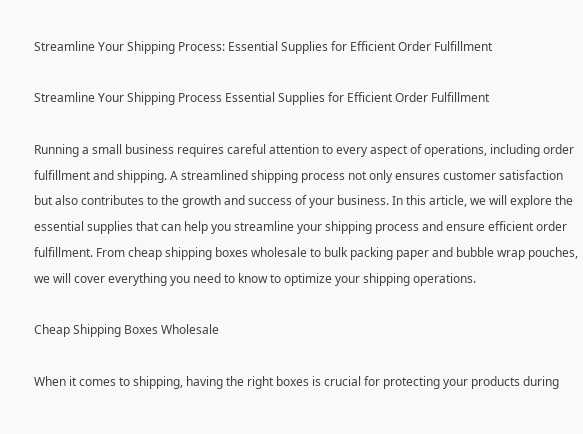Streamline Your Shipping Process: Essential Supplies for Efficient Order Fulfillment

Streamline Your Shipping Process Essential Supplies for Efficient Order Fulfillment

Running a small business requires careful attention to every aspect of operations, including order fulfillment and shipping. A streamlined shipping process not only ensures customer satisfaction but also contributes to the growth and success of your business. In this article, we will explore the essential supplies that can help you streamline your shipping process and ensure efficient order fulfillment. From cheap shipping boxes wholesale to bulk packing paper and bubble wrap pouches, we will cover everything you need to know to optimize your shipping operations.

Cheap Shipping Boxes Wholesale

When it comes to shipping, having the right boxes is crucial for protecting your products during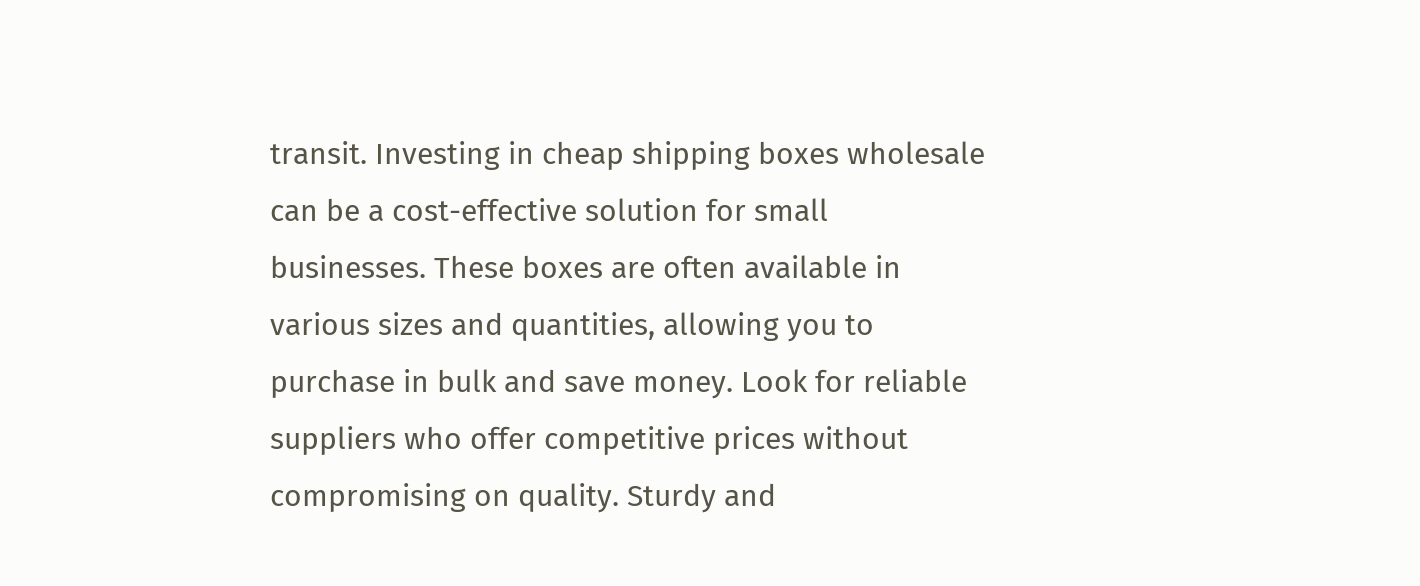transit. Investing in cheap shipping boxes wholesale can be a cost-effective solution for small businesses. These boxes are often available in various sizes and quantities, allowing you to purchase in bulk and save money. Look for reliable suppliers who offer competitive prices without compromising on quality. Sturdy and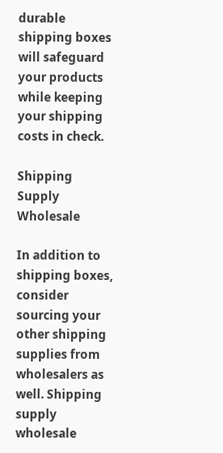durable shipping boxes will safeguard your products while keeping your shipping costs in check.

Shipping Supply Wholesale

In addition to shipping boxes, consider sourcing your other shipping supplies from wholesalers as well. Shipping supply wholesale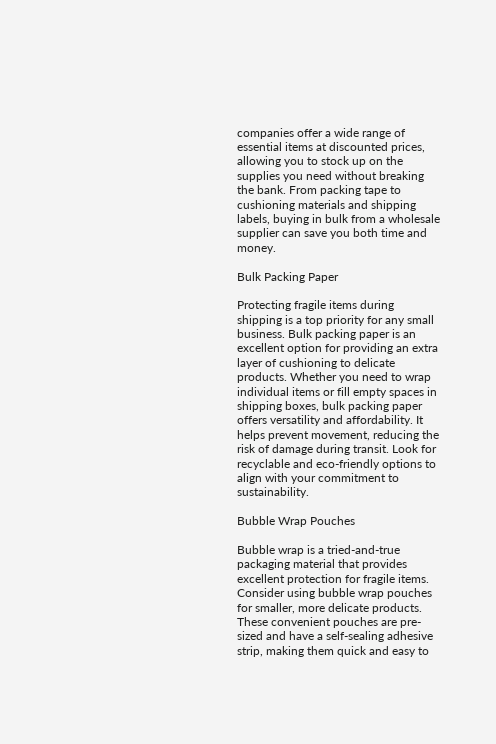companies offer a wide range of essential items at discounted prices, allowing you to stock up on the supplies you need without breaking the bank. From packing tape to cushioning materials and shipping labels, buying in bulk from a wholesale supplier can save you both time and money.

Bulk Packing Paper

Protecting fragile items during shipping is a top priority for any small business. Bulk packing paper is an excellent option for providing an extra layer of cushioning to delicate products. Whether you need to wrap individual items or fill empty spaces in shipping boxes, bulk packing paper offers versatility and affordability. It helps prevent movement, reducing the risk of damage during transit. Look for recyclable and eco-friendly options to align with your commitment to sustainability.

Bubble Wrap Pouches

Bubble wrap is a tried-and-true packaging material that provides excellent protection for fragile items. Consider using bubble wrap pouches for smaller, more delicate products. These convenient pouches are pre-sized and have a self-sealing adhesive strip, making them quick and easy to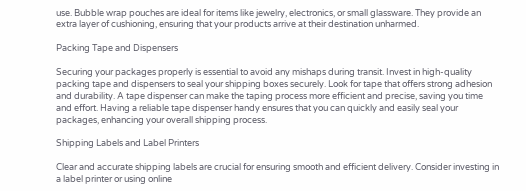use. Bubble wrap pouches are ideal for items like jewelry, electronics, or small glassware. They provide an extra layer of cushioning, ensuring that your products arrive at their destination unharmed.

Packing Tape and Dispensers

Securing your packages properly is essential to avoid any mishaps during transit. Invest in high-quality packing tape and dispensers to seal your shipping boxes securely. Look for tape that offers strong adhesion and durability. A tape dispenser can make the taping process more efficient and precise, saving you time and effort. Having a reliable tape dispenser handy ensures that you can quickly and easily seal your packages, enhancing your overall shipping process.

Shipping Labels and Label Printers

Clear and accurate shipping labels are crucial for ensuring smooth and efficient delivery. Consider investing in a label printer or using online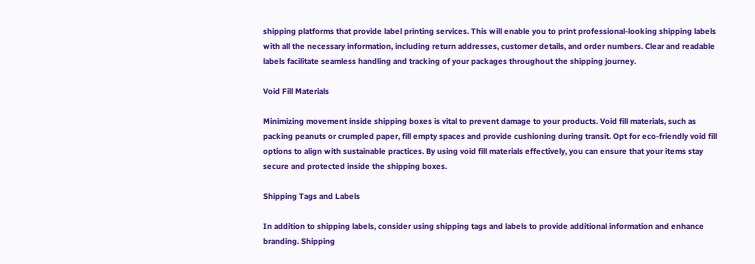shipping platforms that provide label printing services. This will enable you to print professional-looking shipping labels with all the necessary information, including return addresses, customer details, and order numbers. Clear and readable labels facilitate seamless handling and tracking of your packages throughout the shipping journey.

Void Fill Materials

Minimizing movement inside shipping boxes is vital to prevent damage to your products. Void fill materials, such as packing peanuts or crumpled paper, fill empty spaces and provide cushioning during transit. Opt for eco-friendly void fill options to align with sustainable practices. By using void fill materials effectively, you can ensure that your items stay secure and protected inside the shipping boxes.

Shipping Tags and Labels

In addition to shipping labels, consider using shipping tags and labels to provide additional information and enhance branding. Shipping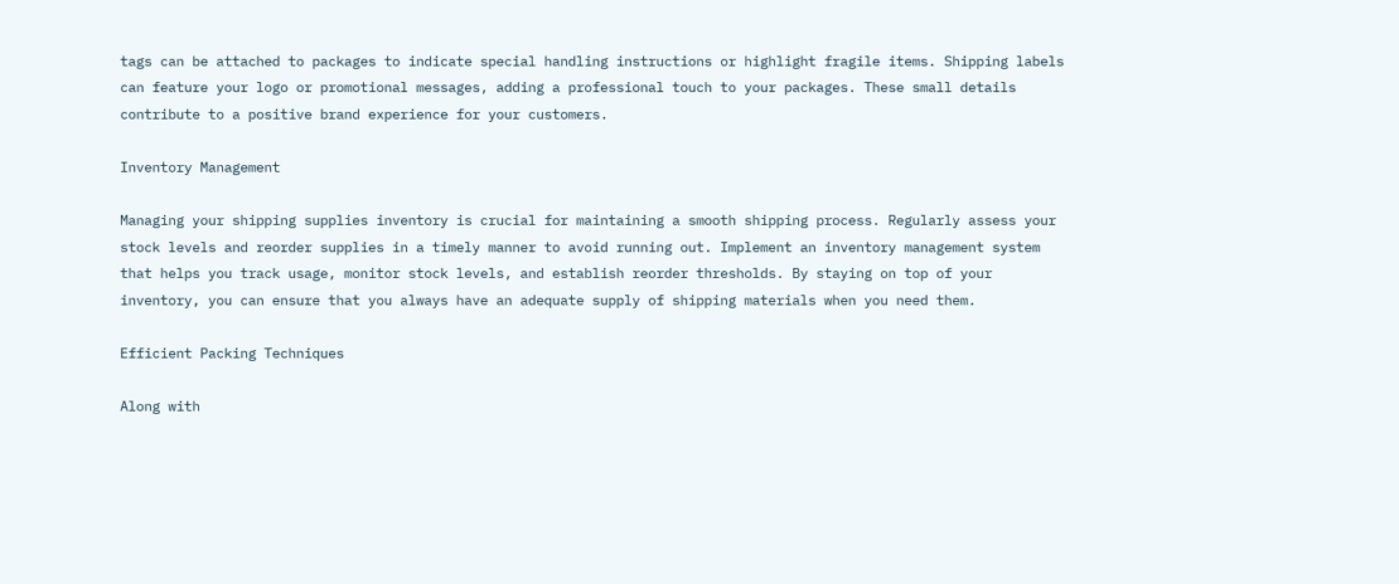tags can be attached to packages to indicate special handling instructions or highlight fragile items. Shipping labels can feature your logo or promotional messages, adding a professional touch to your packages. These small details contribute to a positive brand experience for your customers.

Inventory Management

Managing your shipping supplies inventory is crucial for maintaining a smooth shipping process. Regularly assess your stock levels and reorder supplies in a timely manner to avoid running out. Implement an inventory management system that helps you track usage, monitor stock levels, and establish reorder thresholds. By staying on top of your inventory, you can ensure that you always have an adequate supply of shipping materials when you need them.

Efficient Packing Techniques

Along with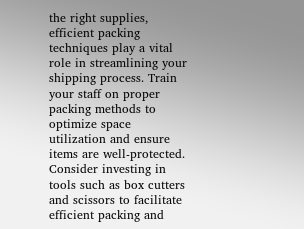the right supplies, efficient packing techniques play a vital role in streamlining your shipping process. Train your staff on proper packing methods to optimize space utilization and ensure items are well-protected. Consider investing in tools such as box cutters and scissors to facilitate efficient packing and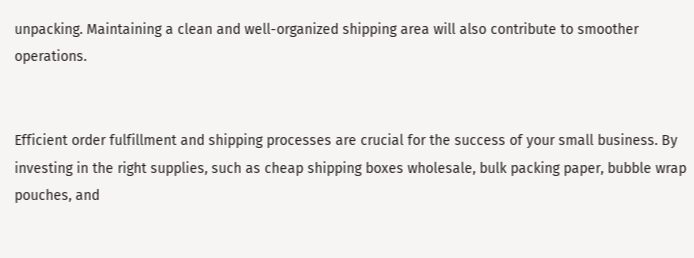unpacking. Maintaining a clean and well-organized shipping area will also contribute to smoother operations.


Efficient order fulfillment and shipping processes are crucial for the success of your small business. By investing in the right supplies, such as cheap shipping boxes wholesale, bulk packing paper, bubble wrap pouches, and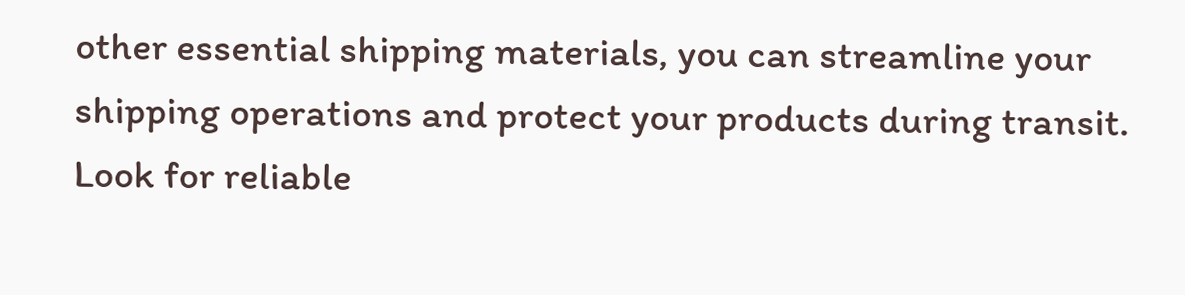other essential shipping materials, you can streamline your shipping operations and protect your products during transit. Look for reliable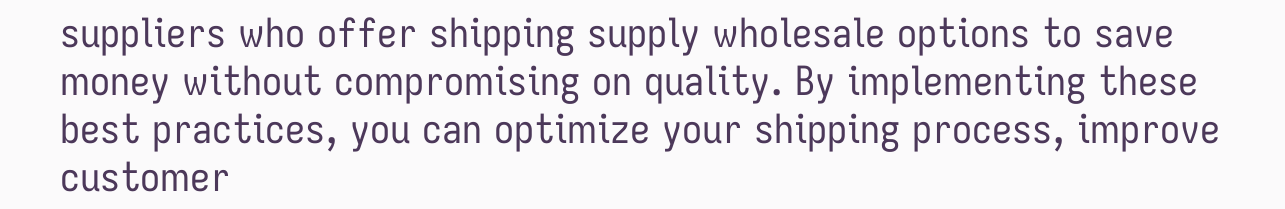suppliers who offer shipping supply wholesale options to save money without compromising on quality. By implementing these best practices, you can optimize your shipping process, improve customer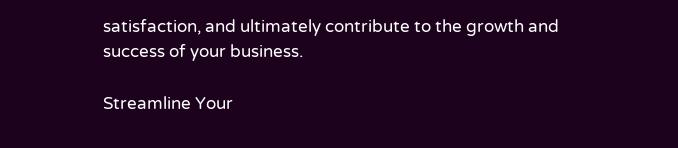satisfaction, and ultimately contribute to the growth and success of your business.

Streamline Your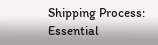Shipping Process: Essential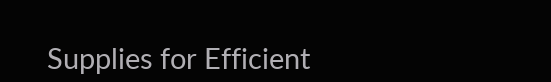Supplies for Efficient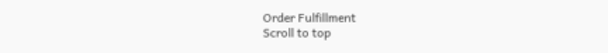Order Fulfillment
Scroll to top